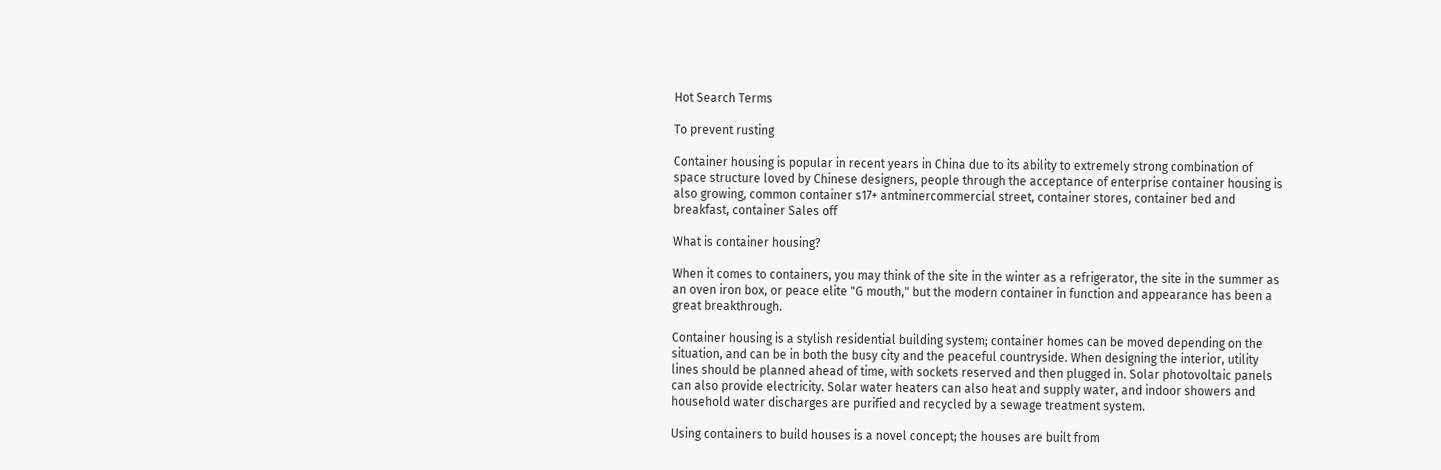Hot Search Terms

To prevent rusting

Container housing is popular in recent years in China due to its ability to extremely strong combination of space structure loved by Chinese designers, people through the acceptance of enterprise container housing is also growing, common container s17+ antminercommercial street, container stores, container bed and breakfast, container Sales off

What is container housing?

When it comes to containers, you may think of the site in the winter as a refrigerator, the site in the summer as an oven iron box, or peace elite "G mouth," but the modern container in function and appearance has been a great breakthrough.

Container housing is a stylish residential building system; container homes can be moved depending on the situation, and can be in both the busy city and the peaceful countryside. When designing the interior, utility lines should be planned ahead of time, with sockets reserved and then plugged in. Solar photovoltaic panels can also provide electricity. Solar water heaters can also heat and supply water, and indoor showers and household water discharges are purified and recycled by a sewage treatment system.

Using containers to build houses is a novel concept; the houses are built from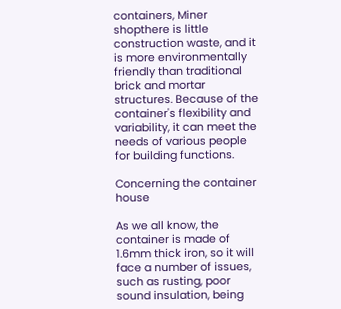containers, Miner shopthere is little construction waste, and it is more environmentally friendly than traditional brick and mortar structures. Because of the container's flexibility and variability, it can meet the needs of various people for building functions.

Concerning the container house

As we all know, the container is made of 1.6mm thick iron, so it will face a number of issues, such as rusting, poor sound insulation, being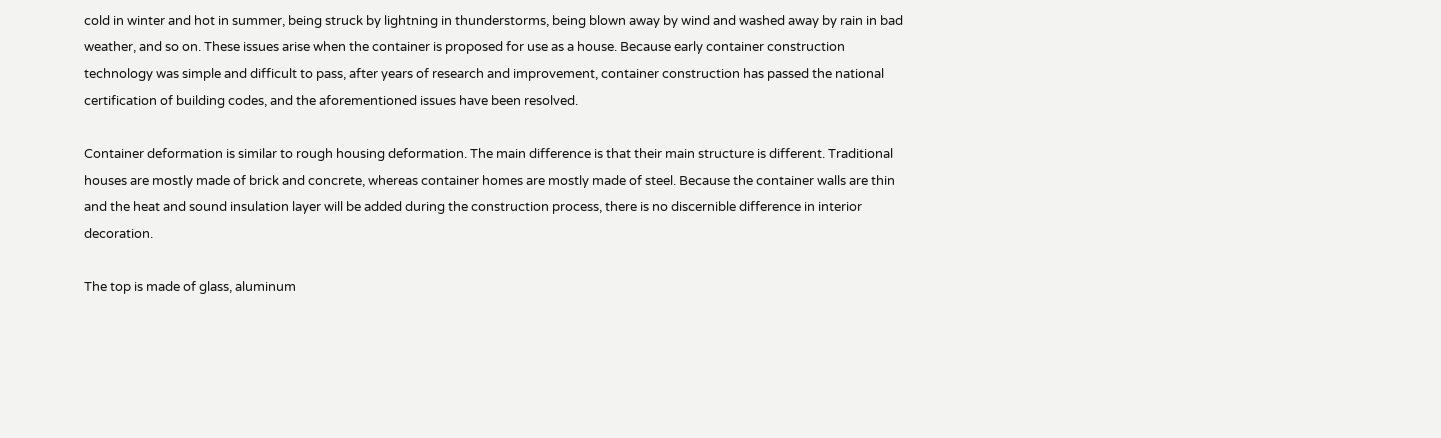cold in winter and hot in summer, being struck by lightning in thunderstorms, being blown away by wind and washed away by rain in bad weather, and so on. These issues arise when the container is proposed for use as a house. Because early container construction technology was simple and difficult to pass, after years of research and improvement, container construction has passed the national certification of building codes, and the aforementioned issues have been resolved.

Container deformation is similar to rough housing deformation. The main difference is that their main structure is different. Traditional houses are mostly made of brick and concrete, whereas container homes are mostly made of steel. Because the container walls are thin and the heat and sound insulation layer will be added during the construction process, there is no discernible difference in interior decoration.

The top is made of glass, aluminum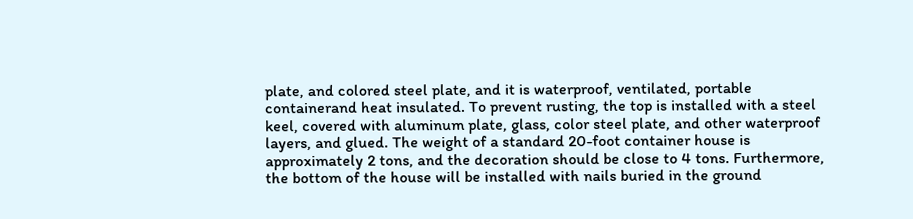plate, and colored steel plate, and it is waterproof, ventilated, portable containerand heat insulated. To prevent rusting, the top is installed with a steel keel, covered with aluminum plate, glass, color steel plate, and other waterproof layers, and glued. The weight of a standard 20-foot container house is approximately 2 tons, and the decoration should be close to 4 tons. Furthermore, the bottom of the house will be installed with nails buried in the ground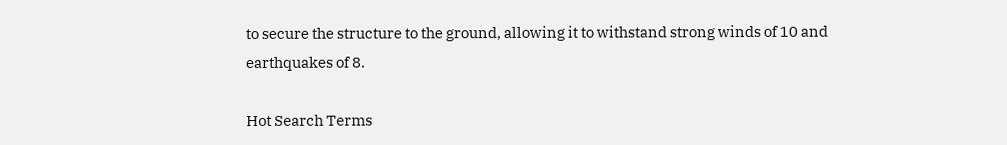to secure the structure to the ground, allowing it to withstand strong winds of 10 and earthquakes of 8.

Hot Search Terms